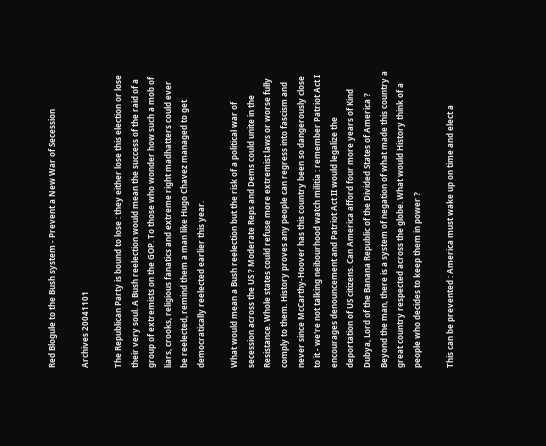Red Blogule to the Bush system - Prevent a New War of Secession

Archives 20041101

The Republican Party is bound to lose : they either lose this election or lose their very soul. A Bush reelection would mean the success of the raid of a group of extremists on the GOP. To those who wonder how such a mob of liars, crooks, religious fanatics and extreme right madhatters could ever be reelected, remind them a man like Hugo Chavez managed to get democratically reelected earlier this year.

What would mean a Bush reelection but the risk of a political war of secession across the US ? Moderate Reps and Dems could unite in the Resistance. Whole states could refuse more extremist laws or worse fully comply to them. History proves any people can regress into fascism and never since McCarthy-Hoover has this country been so dangerously close to it - we're not talking neibourhood watch militia : remember Patriot Act I encourages denouncement and Patriot Act II would legalize the deportation of US citizens. Can America afford four more years of Kind Dubya, Lord of the Banana Republic of the Divided States of America ? Beyond the man, there is a system of negation of what made this country a great country respected across the globe. What would History think of a people who decides to keep them in power ?

This can be prevented : America must wake up on time and elect a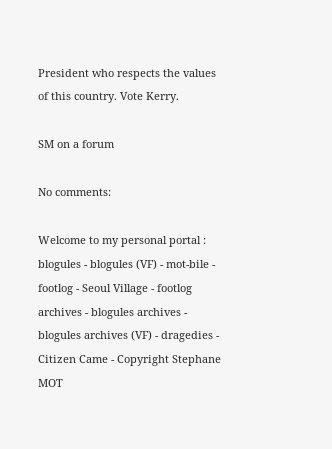President who respects the values of this country. Vote Kerry.

SM on a forum

No comments:

Welcome to my personal portal : blogules - blogules (VF) - mot-bile - footlog - Seoul Village - footlog archives - blogules archives - blogules archives (VF) - dragedies - Citizen Came - Copyright Stephane MOT